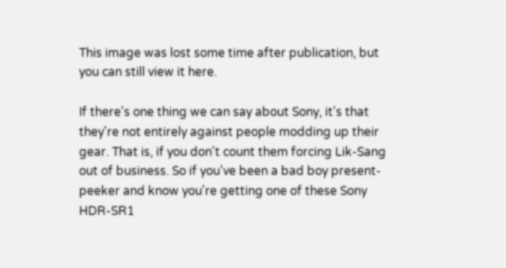This image was lost some time after publication, but you can still view it here.

If there's one thing we can say about Sony, it's that they're not entirely against people modding up their gear. That is, if you don't count them forcing Lik-Sang out of business. So if you've been a bad boy present-peeker and know you're getting one of these Sony HDR-SR1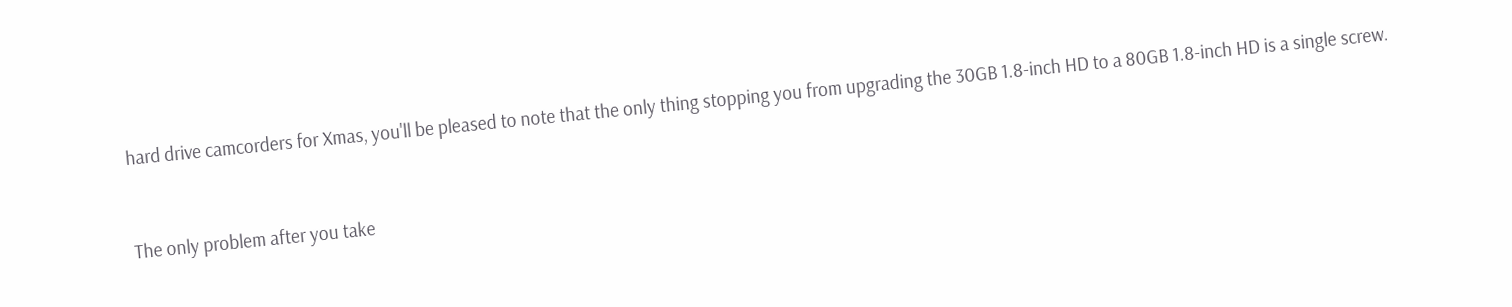hard drive camcorders for Xmas, you'll be pleased to note that the only thing stopping you from upgrading the 30GB 1.8-inch HD to a 80GB 1.8-inch HD is a single screw.


The only problem after you take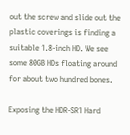out the screw and slide out the plastic coverings is finding a suitable 1.8-inch HD. We see some 80GB HDs floating around for about two hundred bones.

Exposing the HDR-SR1 Hard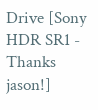Drive [Sony HDR SR1 - Thanks jason!]